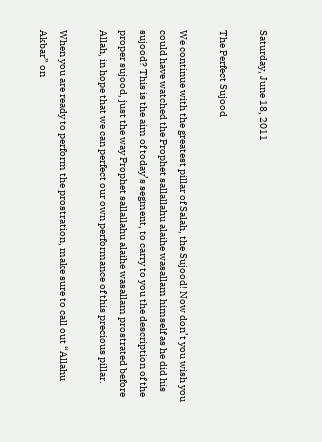Saturday, June 18, 2011

The Perfect Sujood

We continue with the greatest pillar of Salah, the Sujood! Now don’t you wish you could have watched the Prophet sallallahu alaihe wasallam himself as he did his sujood? This is the aim of today’s segment, to carry to you the description of the proper sujood, just the way Prophet sallallahu alaihe wasallam prostrated before Allah, in hope that we can perfect our own performance of this precious pillar.

When you are ready to perform the prostration, make sure to call out “Allahu Akbar” on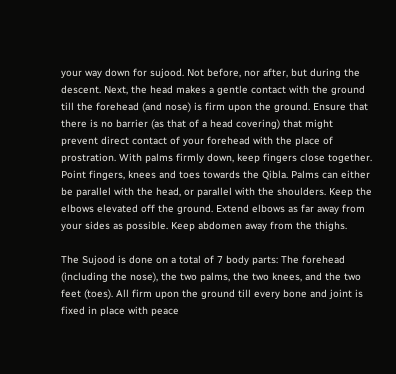your way down for sujood. Not before, nor after, but during the descent. Next, the head makes a gentle contact with the ground till the forehead (and nose) is firm upon the ground. Ensure that there is no barrier (as that of a head covering) that might prevent direct contact of your forehead with the place of prostration. With palms firmly down, keep fingers close together. Point fingers, knees and toes towards the Qibla. Palms can either be parallel with the head, or parallel with the shoulders. Keep the elbows elevated off the ground. Extend elbows as far away from your sides as possible. Keep abdomen away from the thighs.

The Sujood is done on a total of 7 body parts: The forehead (including the nose), the two palms, the two knees, and the two feet (toes). All firm upon the ground till every bone and joint is fixed in place with peace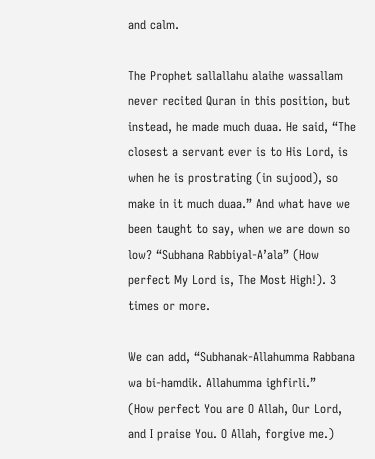and calm.

The Prophet sallallahu alaihe wassallam never recited Quran in this position, but instead, he made much duaa. He said, “The closest a servant ever is to His Lord, is when he is prostrating (in sujood), so make in it much duaa.” And what have we been taught to say, when we are down so low? “Subhana Rabbiyal-A’ala” (How perfect My Lord is, The Most High!). 3 times or more.

We can add, “Subhanak-Allahumma Rabbana wa bi-hamdik. Allahumma ighfirli.”
(How perfect You are O Allah, Our Lord, and I praise You. O Allah, forgive me.)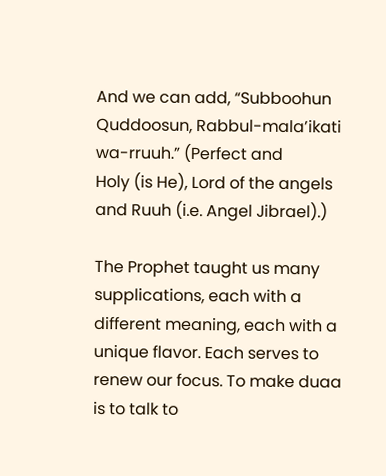And we can add, “Subboohun Quddoosun, Rabbul-mala’ikati wa-rruuh.” (Perfect and
Holy (is He), Lord of the angels and Ruuh (i.e. Angel Jibrael).)

The Prophet taught us many supplications, each with a different meaning, each with a unique flavor. Each serves to renew our focus. To make duaa is to talk to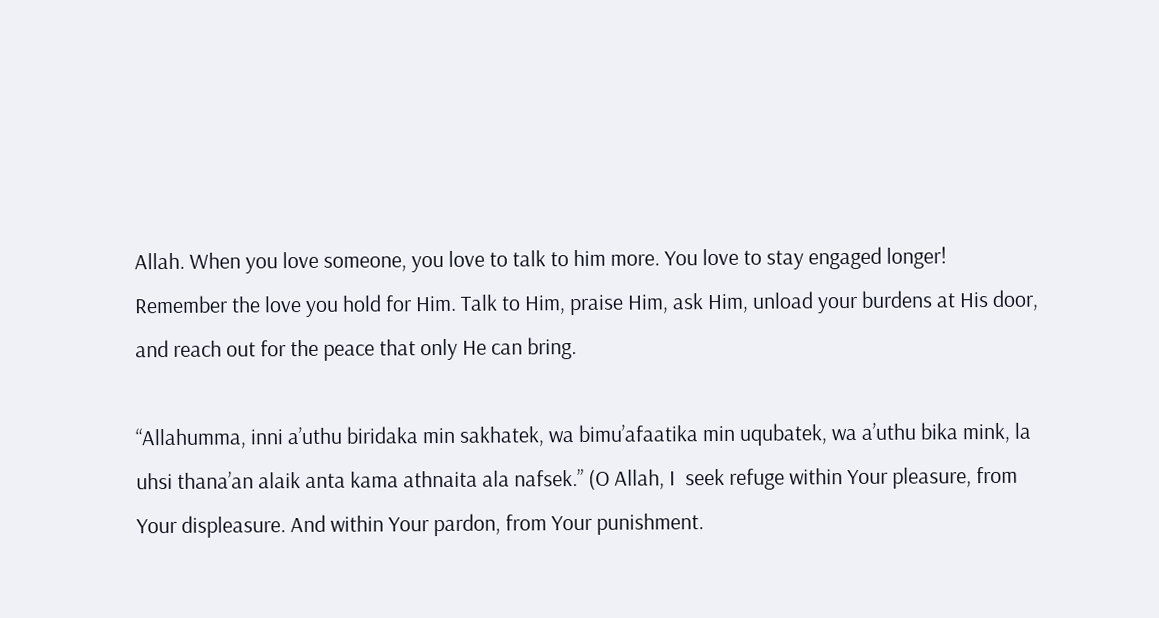Allah. When you love someone, you love to talk to him more. You love to stay engaged longer! Remember the love you hold for Him. Talk to Him, praise Him, ask Him, unload your burdens at His door, and reach out for the peace that only He can bring.

“Allahumma, inni a’uthu biridaka min sakhatek, wa bimu’afaatika min uqubatek, wa a’uthu bika mink, la uhsi thana’an alaik anta kama athnaita ala nafsek.” (O Allah, I  seek refuge within Your pleasure, from Your displeasure. And within Your pardon, from Your punishment.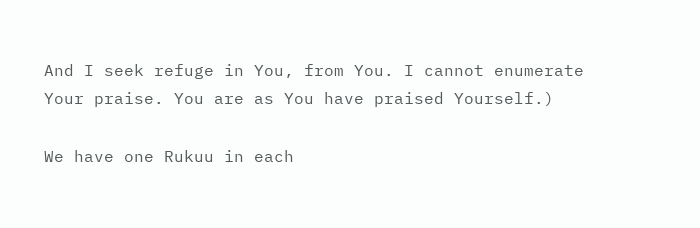And I seek refuge in You, from You. I cannot enumerate Your praise. You are as You have praised Yourself.)

We have one Rukuu in each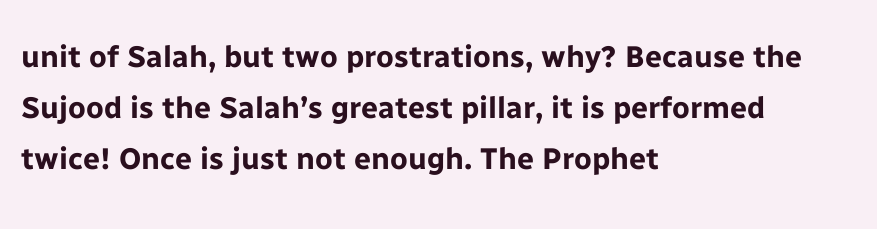unit of Salah, but two prostrations, why? Because the Sujood is the Salah’s greatest pillar, it is performed twice! Once is just not enough. The Prophet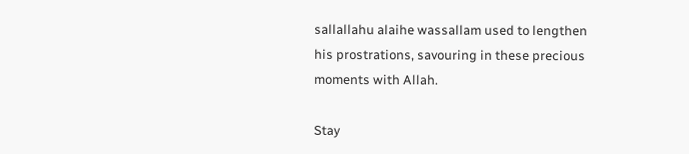sallallahu alaihe wassallam used to lengthen his prostrations, savouring in these precious moments with Allah.

Stay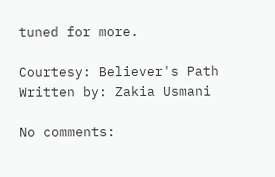tuned for more.

Courtesy: Believer's Path
Written by: Zakia Usmani

No comments: